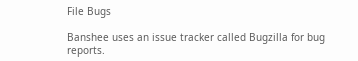File Bugs

Banshee uses an issue tracker called Bugzilla for bug reports.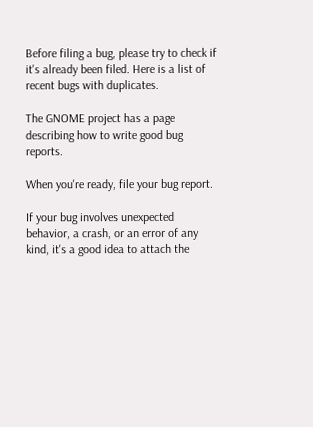Before filing a bug, please try to check if it's already been filed. Here is a list of recent bugs with duplicates.

The GNOME project has a page describing how to write good bug reports.

When you're ready, file your bug report.

If your bug involves unexpected behavior, a crash, or an error of any kind, it's a good idea to attach the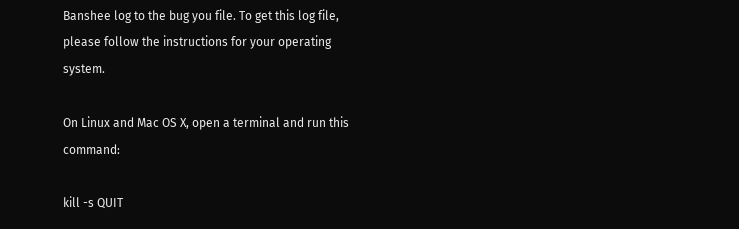Banshee log to the bug you file. To get this log file, please follow the instructions for your operating system.

On Linux and Mac OS X, open a terminal and run this command:

kill -s QUIT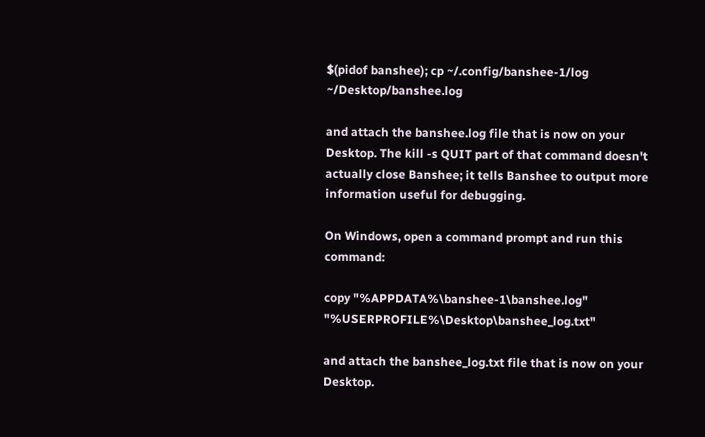$(pidof banshee); cp ~/.config/banshee-1/log ~/Desktop/banshee.log

and attach the banshee.log file that is now on your Desktop. The kill -s QUIT part of that command doesn't actually close Banshee; it tells Banshee to output more information useful for debugging.

On Windows, open a command prompt and run this command:

copy "%APPDATA%\banshee-1\banshee.log" "%USERPROFILE%\Desktop\banshee_log.txt"

and attach the banshee_log.txt file that is now on your Desktop.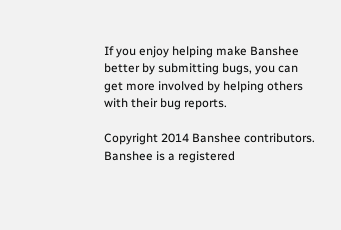If you enjoy helping make Banshee better by submitting bugs, you can get more involved by helping others with their bug reports.

Copyright 2014 Banshee contributors. Banshee is a registered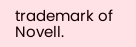trademark of Novell.